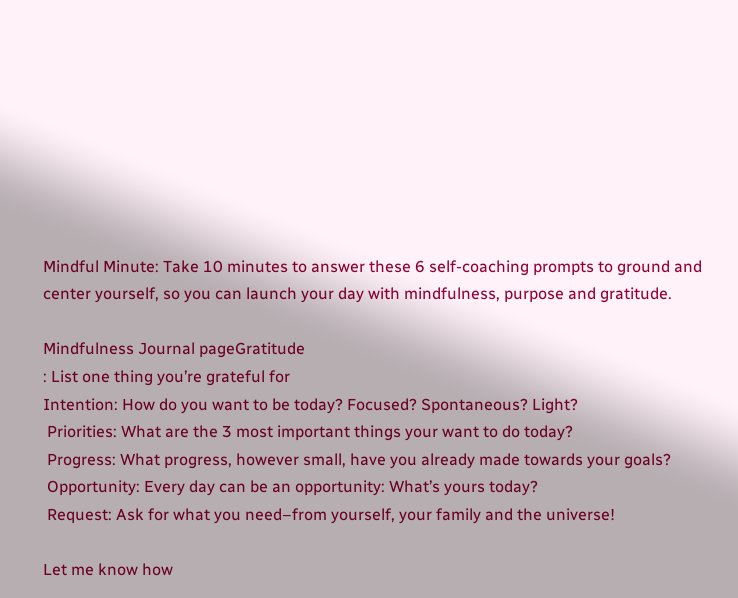Mindful Minute: Take 10 minutes to answer these 6 self-coaching prompts to ground and center yourself, so you can launch your day with mindfulness, purpose and gratitude.

Mindfulness Journal pageGratitude
: List one thing you’re grateful for
Intention: How do you want to be today? Focused? Spontaneous? Light?
 Priorities: What are the 3 most important things your want to do today?
 Progress: What progress, however small, have you already made towards your goals?
 Opportunity: Every day can be an opportunity: What’s yours today?
 Request: Ask for what you need–from yourself, your family and the universe!

Let me know how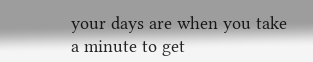your days are when you take a minute to get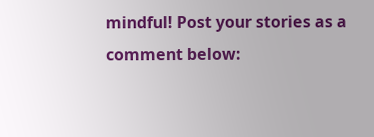mindful! Post your stories as a comment below: